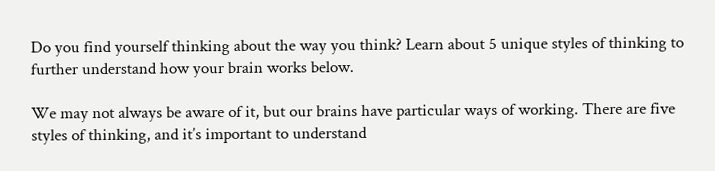Do you find yourself thinking about the way you think? Learn about 5 unique styles of thinking to further understand how your brain works below.

We may not always be aware of it, but our brains have particular ways of working. There are five styles of thinking, and it’s important to understand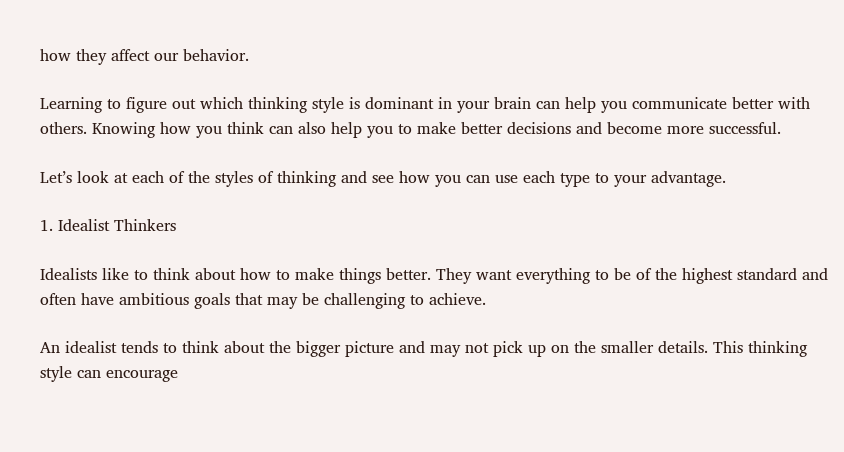how they affect our behavior.

Learning to figure out which thinking style is dominant in your brain can help you communicate better with others. Knowing how you think can also help you to make better decisions and become more successful.

Let’s look at each of the styles of thinking and see how you can use each type to your advantage.

1. Idealist Thinkers

Idealists like to think about how to make things better. They want everything to be of the highest standard and often have ambitious goals that may be challenging to achieve.

An idealist tends to think about the bigger picture and may not pick up on the smaller details. This thinking style can encourage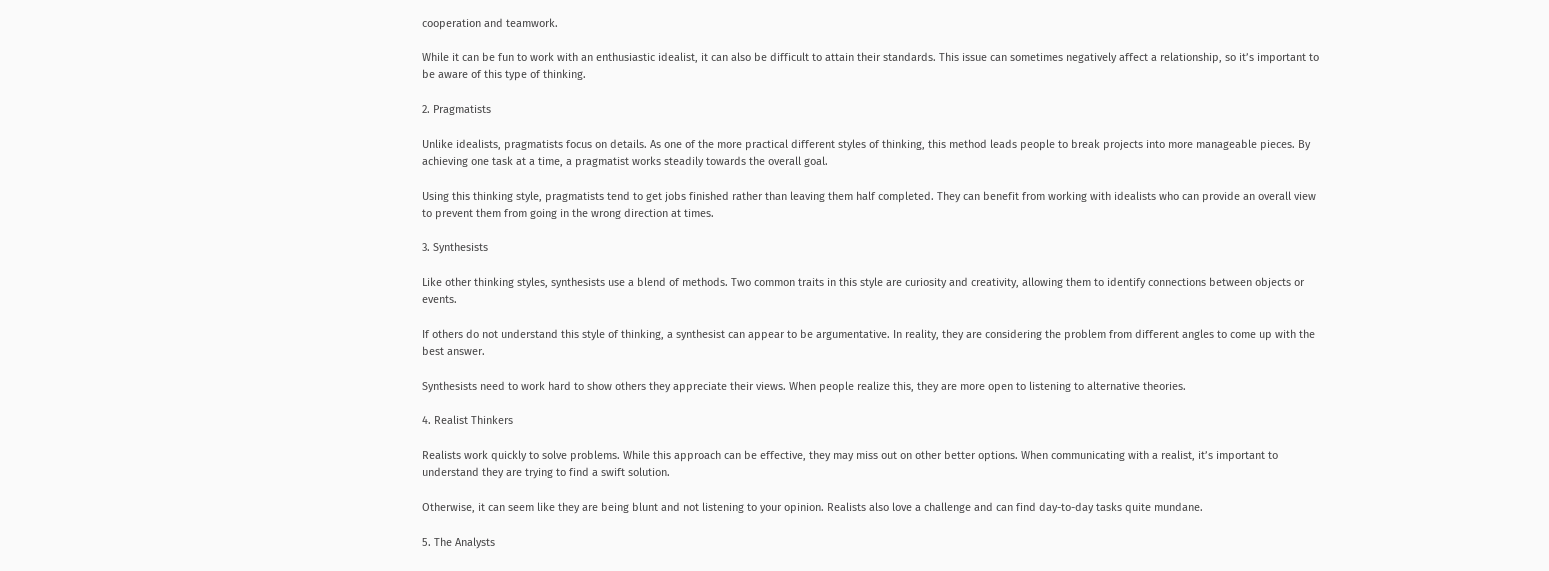cooperation and teamwork.

While it can be fun to work with an enthusiastic idealist, it can also be difficult to attain their standards. This issue can sometimes negatively affect a relationship, so it’s important to be aware of this type of thinking.

2. Pragmatists

Unlike idealists, pragmatists focus on details. As one of the more practical different styles of thinking, this method leads people to break projects into more manageable pieces. By achieving one task at a time, a pragmatist works steadily towards the overall goal.

Using this thinking style, pragmatists tend to get jobs finished rather than leaving them half completed. They can benefit from working with idealists who can provide an overall view to prevent them from going in the wrong direction at times.

3. Synthesists

Like other thinking styles, synthesists use a blend of methods. Two common traits in this style are curiosity and creativity, allowing them to identify connections between objects or events.

If others do not understand this style of thinking, a synthesist can appear to be argumentative. In reality, they are considering the problem from different angles to come up with the best answer.

Synthesists need to work hard to show others they appreciate their views. When people realize this, they are more open to listening to alternative theories.

4. Realist Thinkers

Realists work quickly to solve problems. While this approach can be effective, they may miss out on other better options. When communicating with a realist, it’s important to understand they are trying to find a swift solution.

Otherwise, it can seem like they are being blunt and not listening to your opinion. Realists also love a challenge and can find day-to-day tasks quite mundane.

5. The Analysts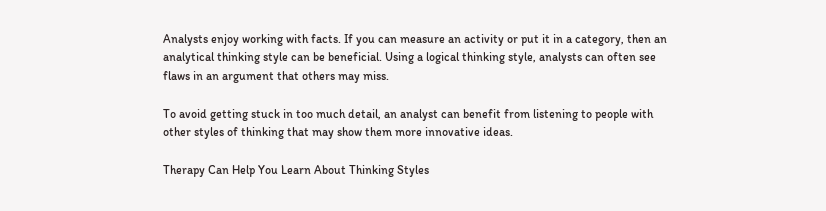Analysts enjoy working with facts. If you can measure an activity or put it in a category, then an analytical thinking style can be beneficial. Using a logical thinking style, analysts can often see flaws in an argument that others may miss.

To avoid getting stuck in too much detail, an analyst can benefit from listening to people with other styles of thinking that may show them more innovative ideas.

Therapy Can Help You Learn About Thinking Styles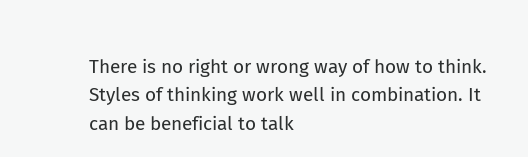There is no right or wrong way of how to think. Styles of thinking work well in combination. It can be beneficial to talk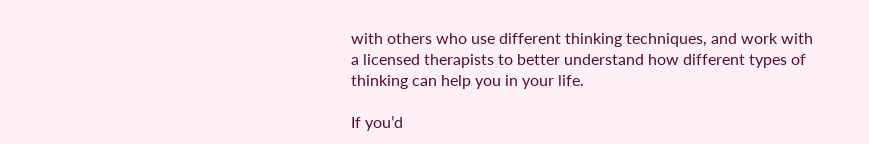with others who use different thinking techniques, and work with a licensed therapists to better understand how different types of thinking can help you in your life.

If you’d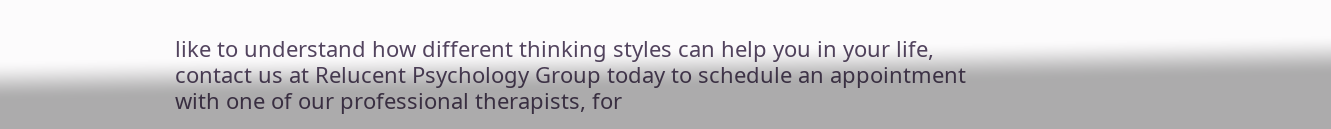like to understand how different thinking styles can help you in your life, contact us at Relucent Psychology Group today to schedule an appointment with one of our professional therapists, for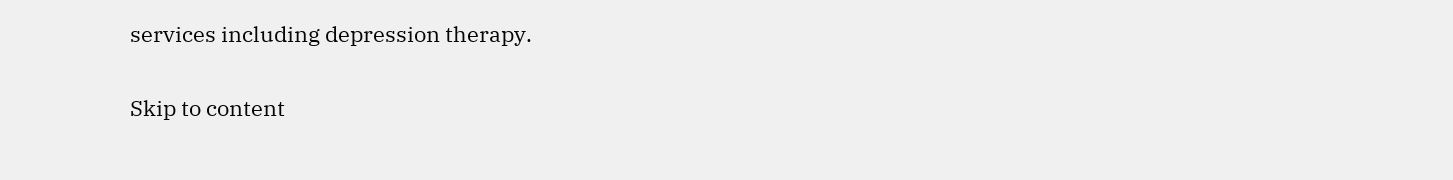services including depression therapy.

Skip to content